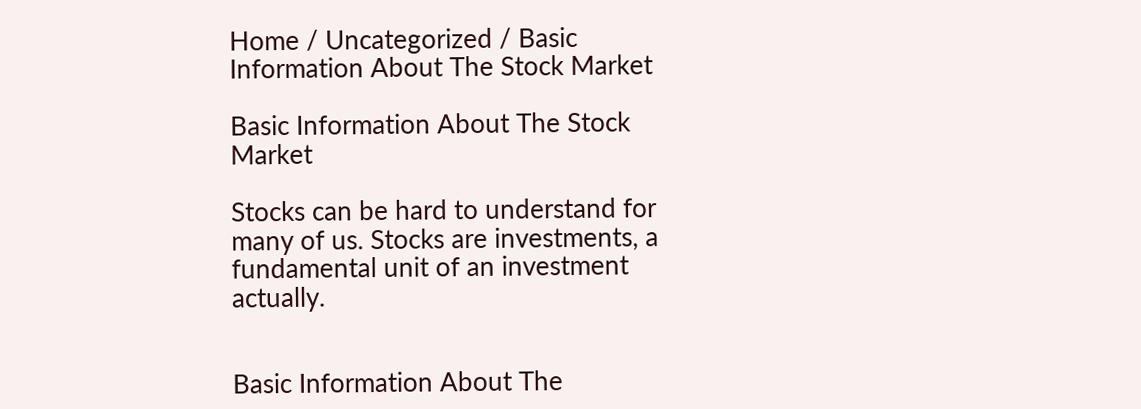Home / Uncategorized / Basic Information About The Stock Market

Basic Information About The Stock Market

Stocks can be hard to understand for many of us. Stocks are investments, a fundamental unit of an investment actually.


Basic Information About The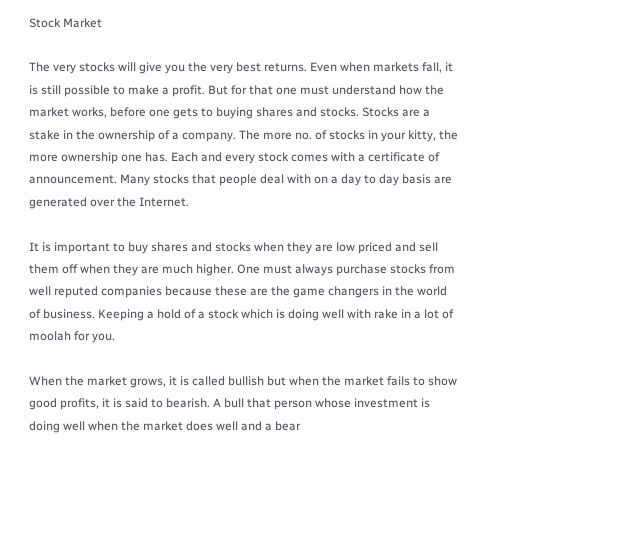Stock Market

The very stocks will give you the very best returns. Even when markets fall, it is still possible to make a profit. But for that one must understand how the market works, before one gets to buying shares and stocks. Stocks are a stake in the ownership of a company. The more no. of stocks in your kitty, the more ownership one has. Each and every stock comes with a certificate of announcement. Many stocks that people deal with on a day to day basis are generated over the Internet.

It is important to buy shares and stocks when they are low priced and sell them off when they are much higher. One must always purchase stocks from well reputed companies because these are the game changers in the world of business. Keeping a hold of a stock which is doing well with rake in a lot of moolah for you.

When the market grows, it is called bullish but when the market fails to show good profits, it is said to bearish. A bull that person whose investment is doing well when the market does well and a bear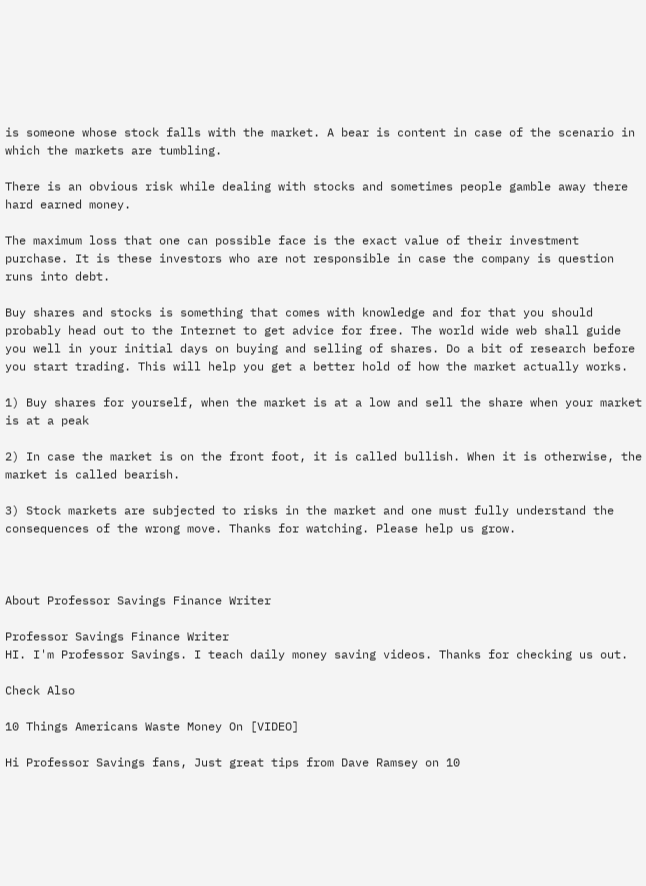is someone whose stock falls with the market. A bear is content in case of the scenario in which the markets are tumbling.

There is an obvious risk while dealing with stocks and sometimes people gamble away there hard earned money.

The maximum loss that one can possible face is the exact value of their investment purchase. It is these investors who are not responsible in case the company is question runs into debt.

Buy shares and stocks is something that comes with knowledge and for that you should probably head out to the Internet to get advice for free. The world wide web shall guide you well in your initial days on buying and selling of shares. Do a bit of research before you start trading. This will help you get a better hold of how the market actually works.

1) Buy shares for yourself, when the market is at a low and sell the share when your market is at a peak

2) In case the market is on the front foot, it is called bullish. When it is otherwise, the market is called bearish.

3) Stock markets are subjected to risks in the market and one must fully understand the consequences of the wrong move. Thanks for watching. Please help us grow.



About Professor Savings Finance Writer

Professor Savings Finance Writer
HI. I'm Professor Savings. I teach daily money saving videos. Thanks for checking us out.

Check Also

10 Things Americans Waste Money On [VIDEO]

Hi Professor Savings fans, Just great tips from Dave Ramsey on 10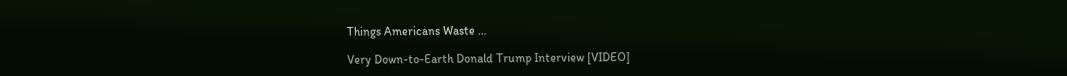Things Americans Waste …

Very Down-to-Earth Donald Trump Interview [VIDEO]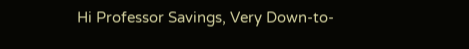Hi Professor Savings, Very Down-to-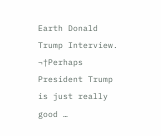Earth Donald Trump Interview. ¬†Perhaps President Trump is just really good …